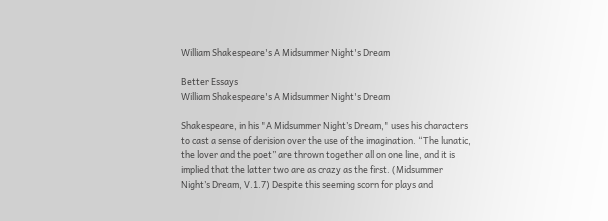William Shakespeare's A Midsummer Night's Dream

Better Essays
William Shakespeare's A Midsummer Night's Dream

Shakespeare, in his "A Midsummer Night’s Dream," uses his characters to cast a sense of derision over the use of the imagination. “The lunatic, the lover and the poet” are thrown together all on one line, and it is implied that the latter two are as crazy as the first. (Midsummer Night’s Dream, V.1.7) Despite this seeming scorn for plays and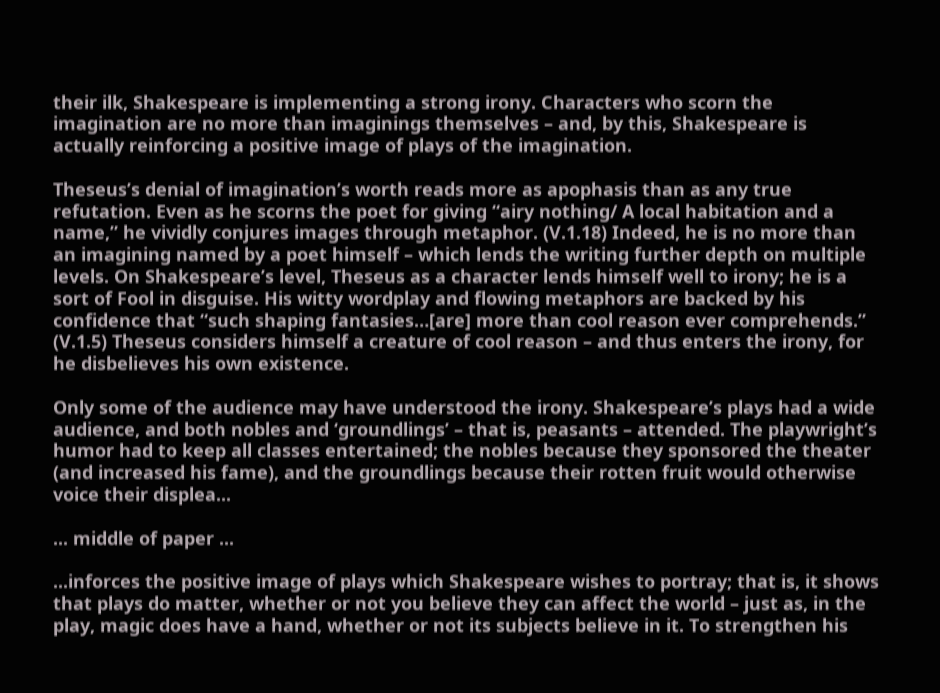their ilk, Shakespeare is implementing a strong irony. Characters who scorn the imagination are no more than imaginings themselves – and, by this, Shakespeare is actually reinforcing a positive image of plays of the imagination.

Theseus’s denial of imagination’s worth reads more as apophasis than as any true refutation. Even as he scorns the poet for giving “airy nothing/ A local habitation and a name,” he vividly conjures images through metaphor. (V.1.18) Indeed, he is no more than an imagining named by a poet himself – which lends the writing further depth on multiple levels. On Shakespeare’s level, Theseus as a character lends himself well to irony; he is a sort of Fool in disguise. His witty wordplay and flowing metaphors are backed by his confidence that “such shaping fantasies…[are] more than cool reason ever comprehends.” (V.1.5) Theseus considers himself a creature of cool reason – and thus enters the irony, for he disbelieves his own existence.

Only some of the audience may have understood the irony. Shakespeare’s plays had a wide audience, and both nobles and ‘groundlings’ – that is, peasants – attended. The playwright’s humor had to keep all classes entertained; the nobles because they sponsored the theater (and increased his fame), and the groundlings because their rotten fruit would otherwise voice their displea...

... middle of paper ...

...inforces the positive image of plays which Shakespeare wishes to portray; that is, it shows that plays do matter, whether or not you believe they can affect the world – just as, in the play, magic does have a hand, whether or not its subjects believe in it. To strengthen his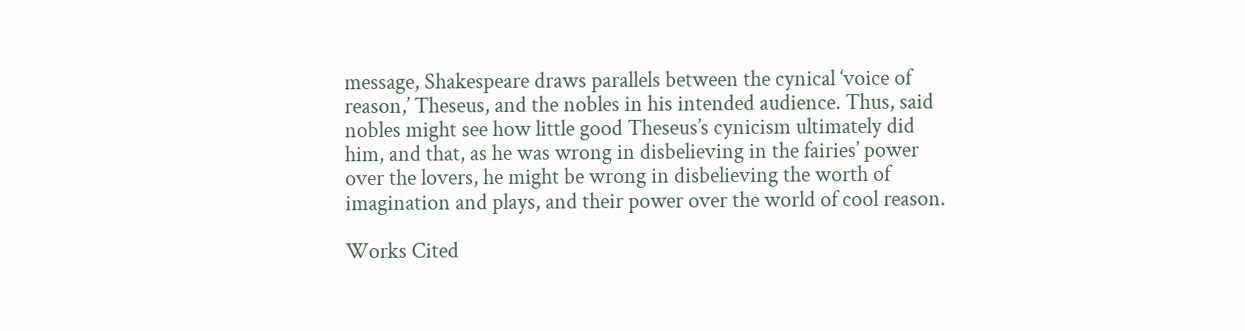message, Shakespeare draws parallels between the cynical ‘voice of reason,’ Theseus, and the nobles in his intended audience. Thus, said nobles might see how little good Theseus’s cynicism ultimately did him, and that, as he was wrong in disbelieving in the fairies’ power over the lovers, he might be wrong in disbelieving the worth of imagination and plays, and their power over the world of cool reason.

Works Cited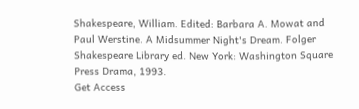Shakespeare, William. Edited: Barbara A. Mowat and Paul Werstine. A Midsummer Night's Dream. Folger Shakespeare Library ed. New York: Washington Square Press Drama, 1993.
Get Access